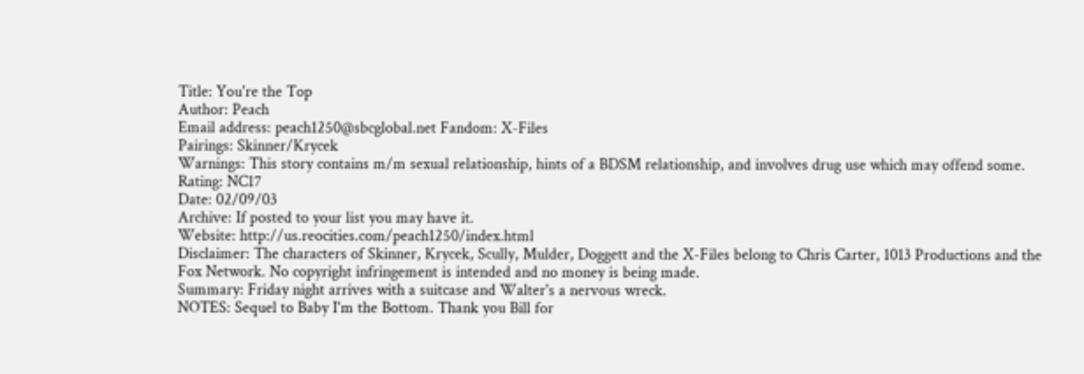Title: You're the Top
Author: Peach
Email address: peach1250@sbcglobal.net Fandom: X-Files
Pairings: Skinner/Krycek
Warnings: This story contains m/m sexual relationship, hints of a BDSM relationship, and involves drug use which may offend some.
Rating: NC17
Date: 02/09/03
Archive: If posted to your list you may have it.
Website: http://us.reocities.com/peach1250/index.html
Disclaimer: The characters of Skinner, Krycek, Scully, Mulder, Doggett and the X-Files belong to Chris Carter, 1013 Productions and the Fox Network. No copyright infringement is intended and no money is being made.
Summary: Friday night arrives with a suitcase and Walter's a nervous wreck.
NOTES: Sequel to Baby I'm the Bottom. Thank you Bill for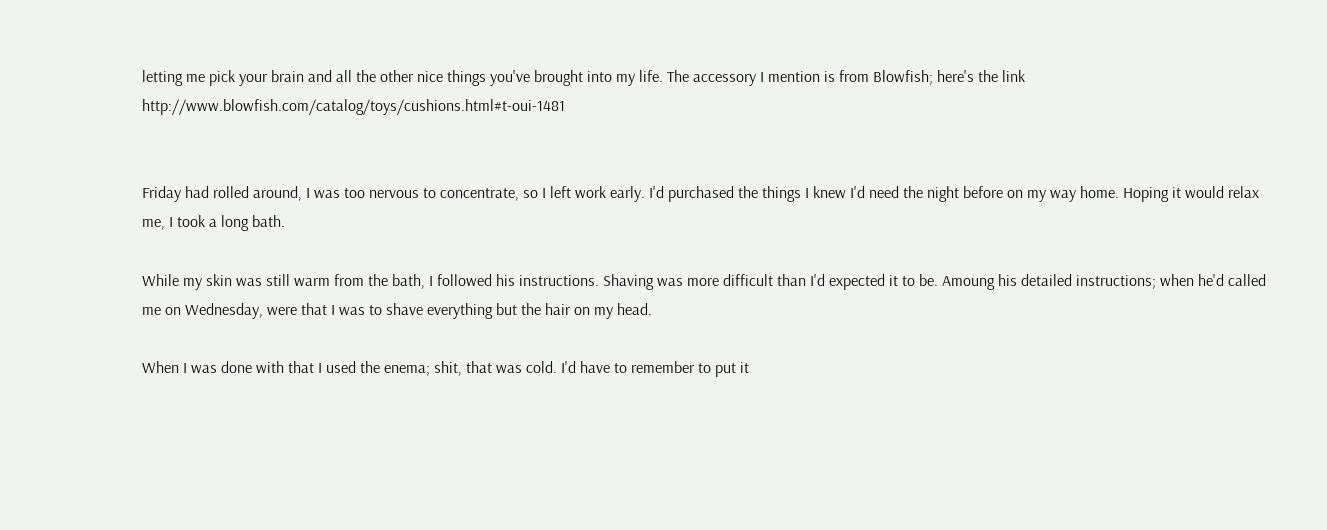letting me pick your brain and all the other nice things you've brought into my life. The accessory I mention is from Blowfish; here's the link http://www.blowfish.com/catalog/toys/cushions.html#t-oui-1481


Friday had rolled around, I was too nervous to concentrate, so I left work early. I'd purchased the things I knew I'd need the night before on my way home. Hoping it would relax me, I took a long bath.

While my skin was still warm from the bath, I followed his instructions. Shaving was more difficult than I'd expected it to be. Amoung his detailed instructions; when he'd called me on Wednesday, were that I was to shave everything but the hair on my head.

When I was done with that I used the enema; shit, that was cold. I'd have to remember to put it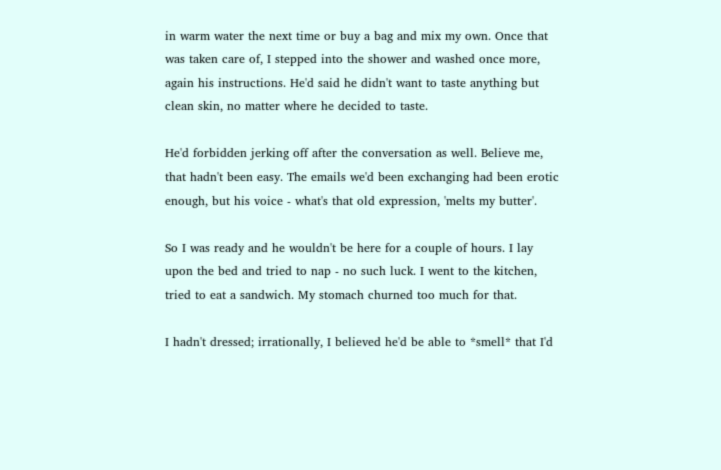in warm water the next time or buy a bag and mix my own. Once that was taken care of, I stepped into the shower and washed once more, again his instructions. He'd said he didn't want to taste anything but clean skin, no matter where he decided to taste.

He'd forbidden jerking off after the conversation as well. Believe me, that hadn't been easy. The emails we'd been exchanging had been erotic enough, but his voice - what's that old expression, 'melts my butter'.

So I was ready and he wouldn't be here for a couple of hours. I lay upon the bed and tried to nap - no such luck. I went to the kitchen, tried to eat a sandwich. My stomach churned too much for that.

I hadn't dressed; irrationally, I believed he'd be able to *smell* that I'd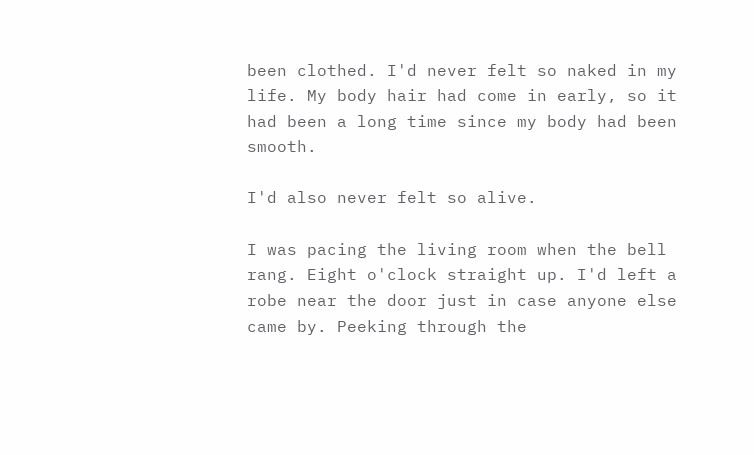been clothed. I'd never felt so naked in my life. My body hair had come in early, so it had been a long time since my body had been smooth.

I'd also never felt so alive.

I was pacing the living room when the bell rang. Eight o'clock straight up. I'd left a robe near the door just in case anyone else came by. Peeking through the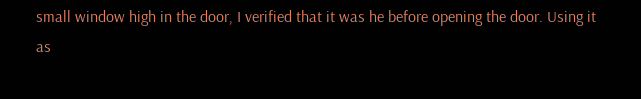small window high in the door, I verified that it was he before opening the door. Using it as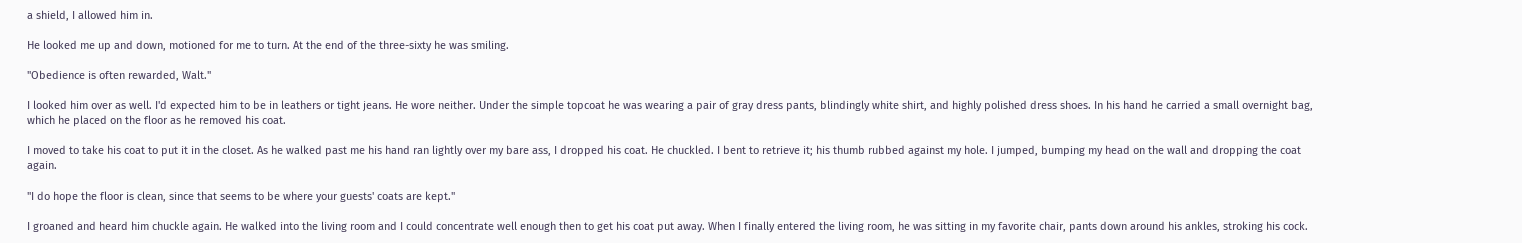a shield, I allowed him in.

He looked me up and down, motioned for me to turn. At the end of the three-sixty he was smiling.

"Obedience is often rewarded, Walt."

I looked him over as well. I'd expected him to be in leathers or tight jeans. He wore neither. Under the simple topcoat he was wearing a pair of gray dress pants, blindingly white shirt, and highly polished dress shoes. In his hand he carried a small overnight bag, which he placed on the floor as he removed his coat.

I moved to take his coat to put it in the closet. As he walked past me his hand ran lightly over my bare ass, I dropped his coat. He chuckled. I bent to retrieve it; his thumb rubbed against my hole. I jumped, bumping my head on the wall and dropping the coat again.

"I do hope the floor is clean, since that seems to be where your guests' coats are kept."

I groaned and heard him chuckle again. He walked into the living room and I could concentrate well enough then to get his coat put away. When I finally entered the living room, he was sitting in my favorite chair, pants down around his ankles, stroking his cock.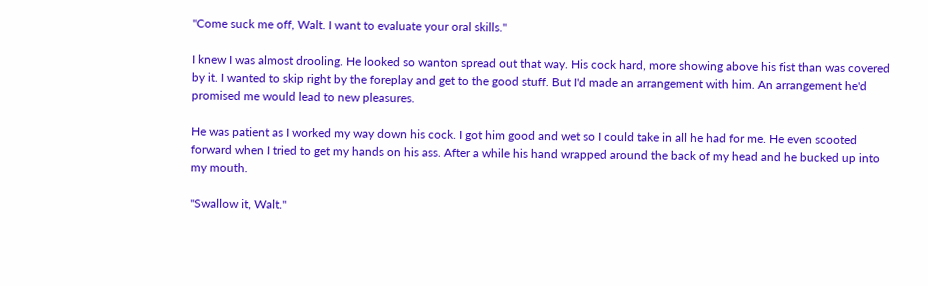"Come suck me off, Walt. I want to evaluate your oral skills."

I knew I was almost drooling. He looked so wanton spread out that way. His cock hard, more showing above his fist than was covered by it. I wanted to skip right by the foreplay and get to the good stuff. But I'd made an arrangement with him. An arrangement he'd promised me would lead to new pleasures.

He was patient as I worked my way down his cock. I got him good and wet so I could take in all he had for me. He even scooted forward when I tried to get my hands on his ass. After a while his hand wrapped around the back of my head and he bucked up into my mouth.

"Swallow it, Walt."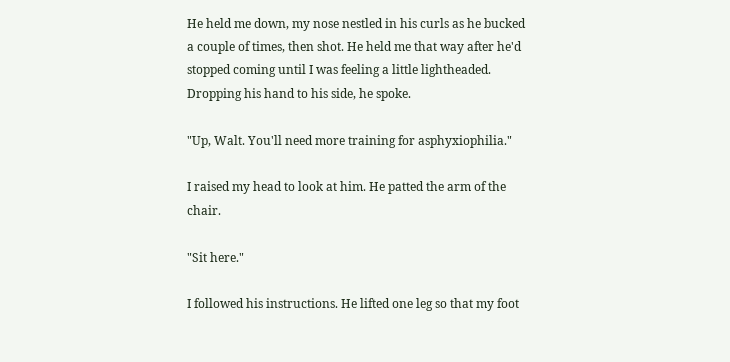He held me down, my nose nestled in his curls as he bucked a couple of times, then shot. He held me that way after he'd stopped coming until I was feeling a little lightheaded. Dropping his hand to his side, he spoke.

"Up, Walt. You'll need more training for asphyxiophilia."

I raised my head to look at him. He patted the arm of the chair.

"Sit here."

I followed his instructions. He lifted one leg so that my foot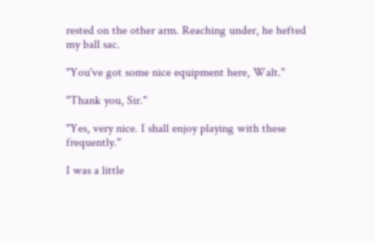rested on the other arm. Reaching under, he hefted my ball sac.

"You've got some nice equipment here, Walt."

"Thank you, Sir."

"Yes, very nice. I shall enjoy playing with these frequently."

I was a little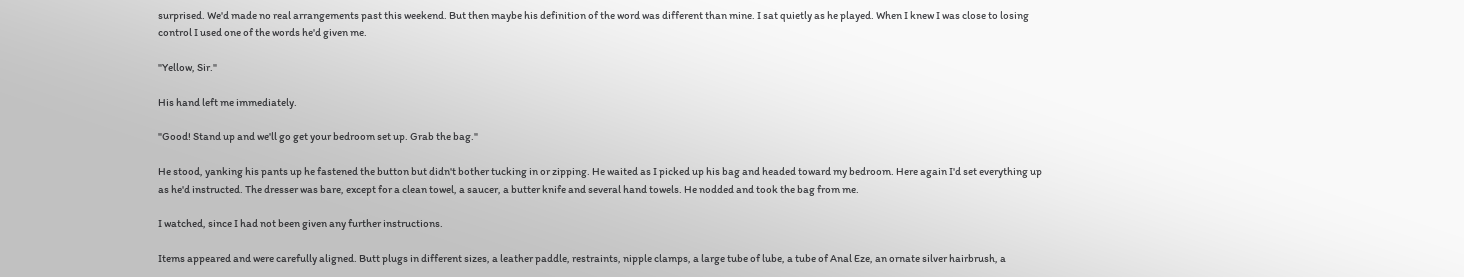surprised. We'd made no real arrangements past this weekend. But then maybe his definition of the word was different than mine. I sat quietly as he played. When I knew I was close to losing control I used one of the words he'd given me.

"Yellow, Sir."

His hand left me immediately.

"Good! Stand up and we'll go get your bedroom set up. Grab the bag."

He stood, yanking his pants up he fastened the button but didn't bother tucking in or zipping. He waited as I picked up his bag and headed toward my bedroom. Here again I'd set everything up as he'd instructed. The dresser was bare, except for a clean towel, a saucer, a butter knife and several hand towels. He nodded and took the bag from me.

I watched, since I had not been given any further instructions.

Items appeared and were carefully aligned. Butt plugs in different sizes, a leather paddle, restraints, nipple clamps, a large tube of lube, a tube of Anal Eze, an ornate silver hairbrush, a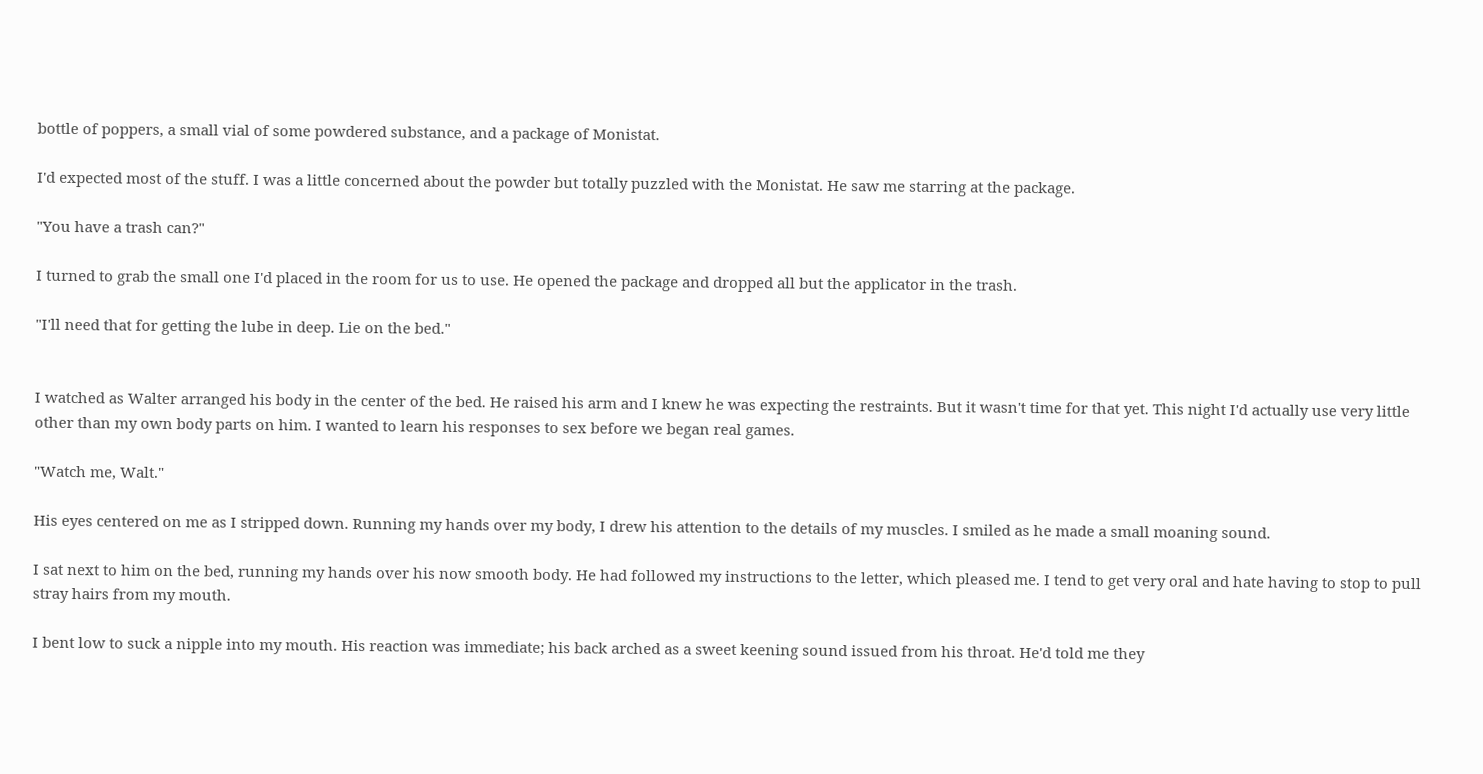bottle of poppers, a small vial of some powdered substance, and a package of Monistat.

I'd expected most of the stuff. I was a little concerned about the powder but totally puzzled with the Monistat. He saw me starring at the package.

"You have a trash can?"

I turned to grab the small one I'd placed in the room for us to use. He opened the package and dropped all but the applicator in the trash.

"I'll need that for getting the lube in deep. Lie on the bed."


I watched as Walter arranged his body in the center of the bed. He raised his arm and I knew he was expecting the restraints. But it wasn't time for that yet. This night I'd actually use very little other than my own body parts on him. I wanted to learn his responses to sex before we began real games.

"Watch me, Walt."

His eyes centered on me as I stripped down. Running my hands over my body, I drew his attention to the details of my muscles. I smiled as he made a small moaning sound.

I sat next to him on the bed, running my hands over his now smooth body. He had followed my instructions to the letter, which pleased me. I tend to get very oral and hate having to stop to pull stray hairs from my mouth.

I bent low to suck a nipple into my mouth. His reaction was immediate; his back arched as a sweet keening sound issued from his throat. He'd told me they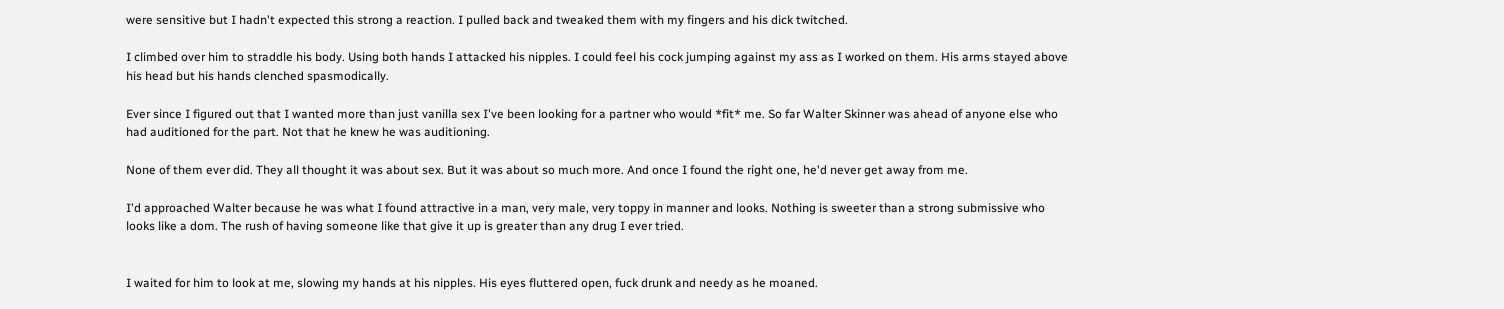were sensitive but I hadn't expected this strong a reaction. I pulled back and tweaked them with my fingers and his dick twitched.

I climbed over him to straddle his body. Using both hands I attacked his nipples. I could feel his cock jumping against my ass as I worked on them. His arms stayed above his head but his hands clenched spasmodically.

Ever since I figured out that I wanted more than just vanilla sex I've been looking for a partner who would *fit* me. So far Walter Skinner was ahead of anyone else who had auditioned for the part. Not that he knew he was auditioning.

None of them ever did. They all thought it was about sex. But it was about so much more. And once I found the right one, he'd never get away from me.

I'd approached Walter because he was what I found attractive in a man, very male, very toppy in manner and looks. Nothing is sweeter than a strong submissive who looks like a dom. The rush of having someone like that give it up is greater than any drug I ever tried.


I waited for him to look at me, slowing my hands at his nipples. His eyes fluttered open, fuck drunk and needy as he moaned.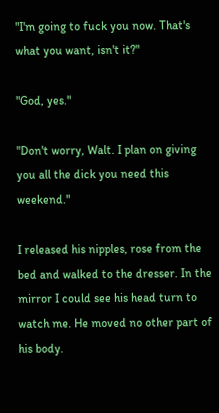"I'm going to fuck you now. That's what you want, isn't it?"

"God, yes."

"Don't worry, Walt. I plan on giving you all the dick you need this weekend."

I released his nipples, rose from the bed and walked to the dresser. In the mirror I could see his head turn to watch me. He moved no other part of his body.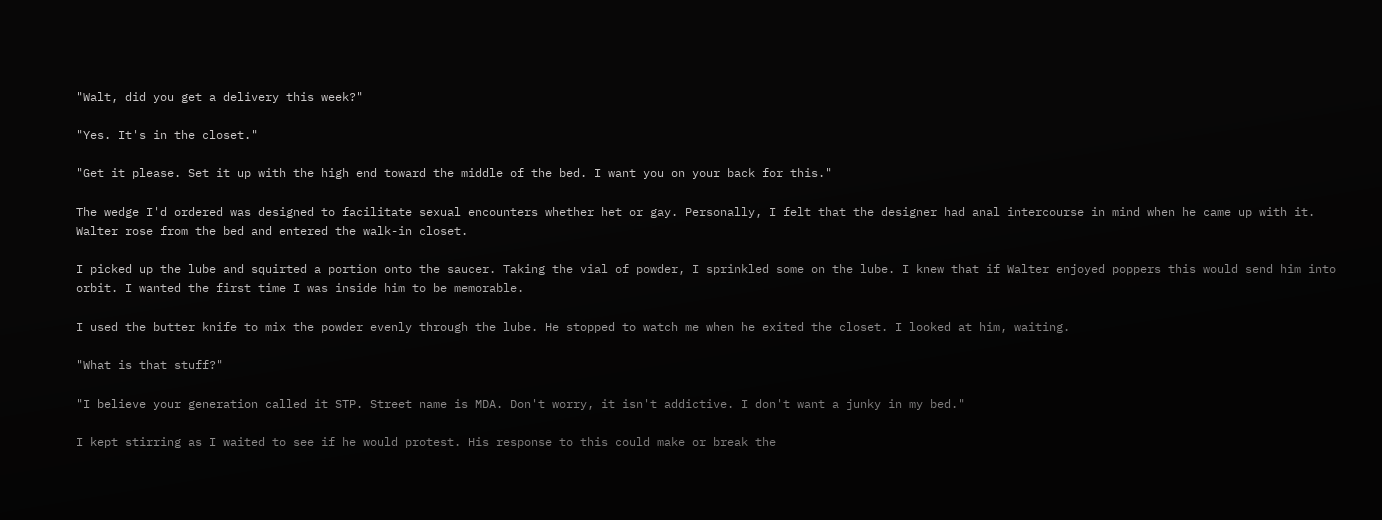"Walt, did you get a delivery this week?"

"Yes. It's in the closet."

"Get it please. Set it up with the high end toward the middle of the bed. I want you on your back for this."

The wedge I'd ordered was designed to facilitate sexual encounters whether het or gay. Personally, I felt that the designer had anal intercourse in mind when he came up with it. Walter rose from the bed and entered the walk-in closet.

I picked up the lube and squirted a portion onto the saucer. Taking the vial of powder, I sprinkled some on the lube. I knew that if Walter enjoyed poppers this would send him into orbit. I wanted the first time I was inside him to be memorable.

I used the butter knife to mix the powder evenly through the lube. He stopped to watch me when he exited the closet. I looked at him, waiting.

"What is that stuff?"

"I believe your generation called it STP. Street name is MDA. Don't worry, it isn't addictive. I don't want a junky in my bed."

I kept stirring as I waited to see if he would protest. His response to this could make or break the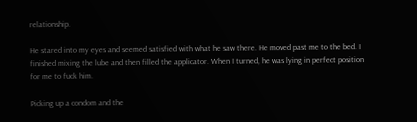relationship.

He stared into my eyes and seemed satisfied with what he saw there. He moved past me to the bed. I finished mixing the lube and then filled the applicator. When I turned, he was lying in perfect position for me to fuck him.

Picking up a condom and the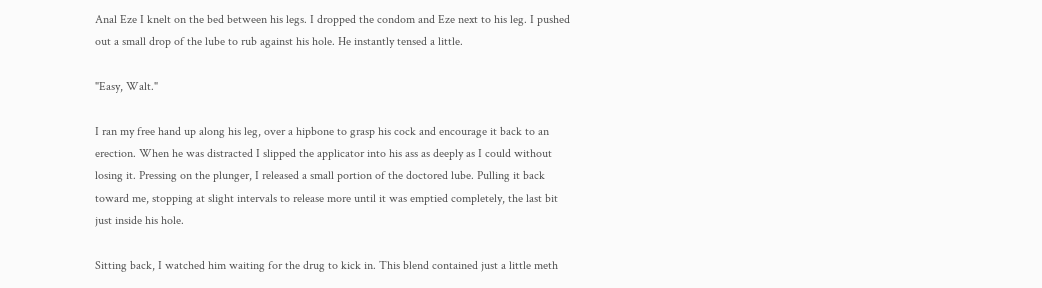Anal Eze I knelt on the bed between his legs. I dropped the condom and Eze next to his leg. I pushed out a small drop of the lube to rub against his hole. He instantly tensed a little.

"Easy, Walt."

I ran my free hand up along his leg, over a hipbone to grasp his cock and encourage it back to an erection. When he was distracted I slipped the applicator into his ass as deeply as I could without losing it. Pressing on the plunger, I released a small portion of the doctored lube. Pulling it back toward me, stopping at slight intervals to release more until it was emptied completely, the last bit just inside his hole.

Sitting back, I watched him waiting for the drug to kick in. This blend contained just a little meth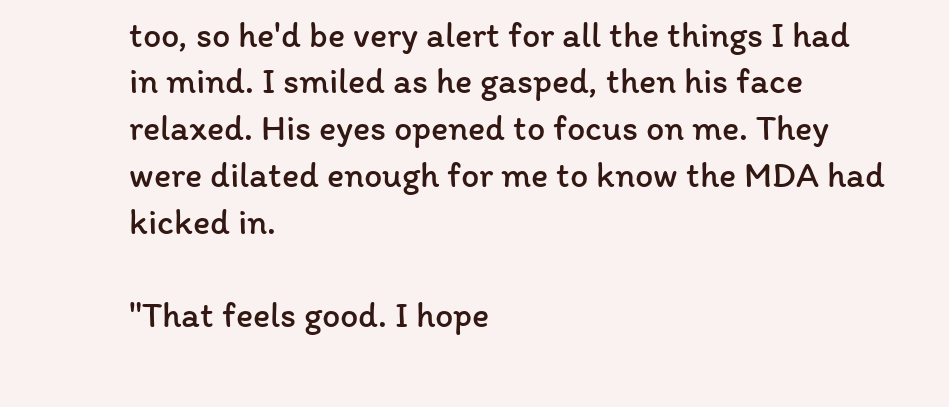too, so he'd be very alert for all the things I had in mind. I smiled as he gasped, then his face relaxed. His eyes opened to focus on me. They were dilated enough for me to know the MDA had kicked in.

"That feels good. I hope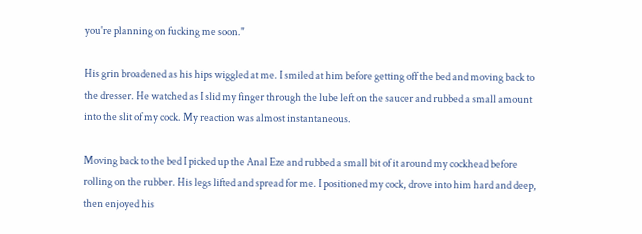you're planning on fucking me soon."

His grin broadened as his hips wiggled at me. I smiled at him before getting off the bed and moving back to the dresser. He watched as I slid my finger through the lube left on the saucer and rubbed a small amount into the slit of my cock. My reaction was almost instantaneous.

Moving back to the bed I picked up the Anal Eze and rubbed a small bit of it around my cockhead before rolling on the rubber. His legs lifted and spread for me. I positioned my cock, drove into him hard and deep, then enjoyed his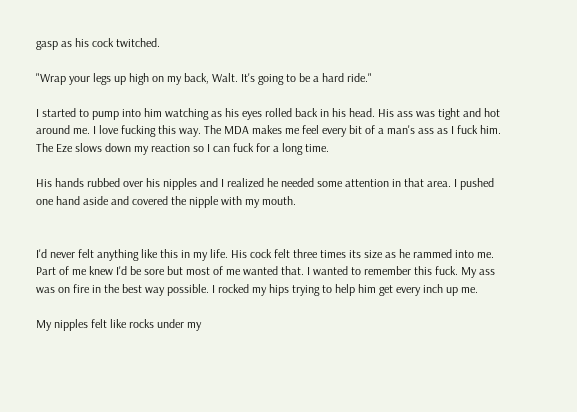gasp as his cock twitched.

"Wrap your legs up high on my back, Walt. It's going to be a hard ride."

I started to pump into him watching as his eyes rolled back in his head. His ass was tight and hot around me. I love fucking this way. The MDA makes me feel every bit of a man's ass as I fuck him. The Eze slows down my reaction so I can fuck for a long time.

His hands rubbed over his nipples and I realized he needed some attention in that area. I pushed one hand aside and covered the nipple with my mouth.


I'd never felt anything like this in my life. His cock felt three times its size as he rammed into me. Part of me knew I'd be sore but most of me wanted that. I wanted to remember this fuck. My ass was on fire in the best way possible. I rocked my hips trying to help him get every inch up me.

My nipples felt like rocks under my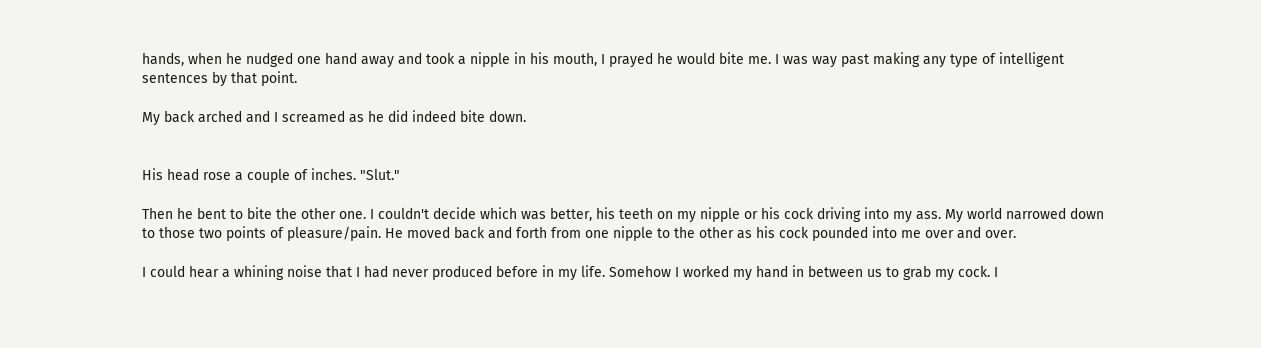hands, when he nudged one hand away and took a nipple in his mouth, I prayed he would bite me. I was way past making any type of intelligent sentences by that point.

My back arched and I screamed as he did indeed bite down.


His head rose a couple of inches. "Slut."

Then he bent to bite the other one. I couldn't decide which was better, his teeth on my nipple or his cock driving into my ass. My world narrowed down to those two points of pleasure/pain. He moved back and forth from one nipple to the other as his cock pounded into me over and over.

I could hear a whining noise that I had never produced before in my life. Somehow I worked my hand in between us to grab my cock. I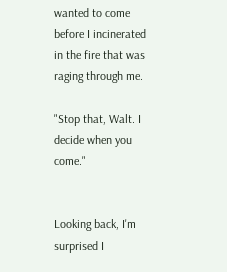wanted to come before I incinerated in the fire that was raging through me.

"Stop that, Walt. I decide when you come."


Looking back, I'm surprised I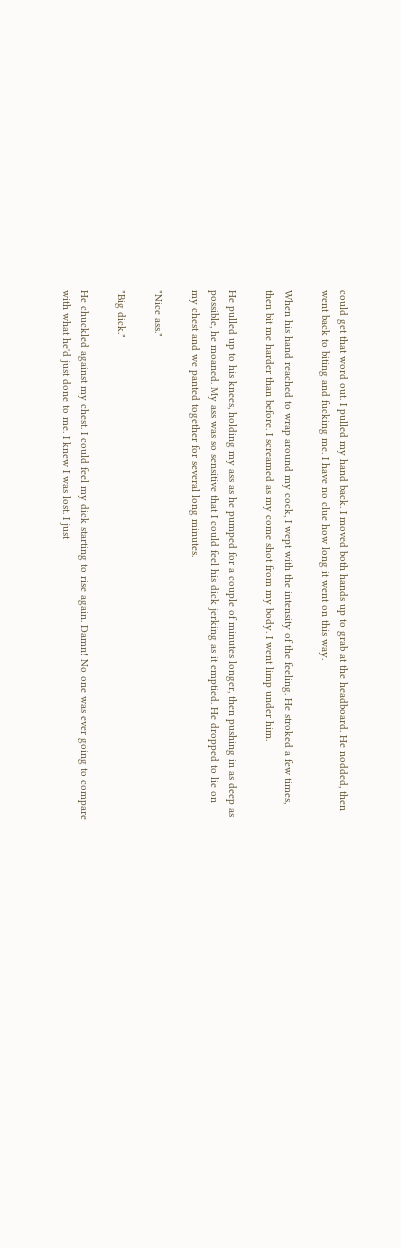could get that word out. I pulled my hand back. I moved both hands up to grab at the headboard. He nodded, then went back to biting and fucking me. I have no clue how long it went on this way.

When his hand reached to wrap around my cock, I wept with the intensity of the feeling. He stroked a few times, then bit me harder than before. I screamed as my come shot from my body. I went limp under him.

He pulled up to his knees, holding my ass as he pumped for a couple of minutes longer, then pushing in as deep as possible, he moaned. My ass was so sensitive that I could feel his dick jerking as it emptied. He dropped to lie on my chest and we panted together for several long minutes.

"Nice ass."

"Big dick."

He chuckled against my chest. I could feel my dick starting to rise again. Damn! No one was ever going to compare with what he'd just done to me. I knew I was lost. I just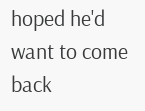hoped he'd want to come back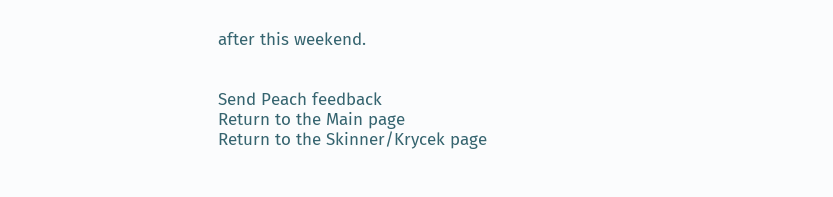after this weekend.


Send Peach feedback
Return to the Main page
Return to the Skinner/Krycek page